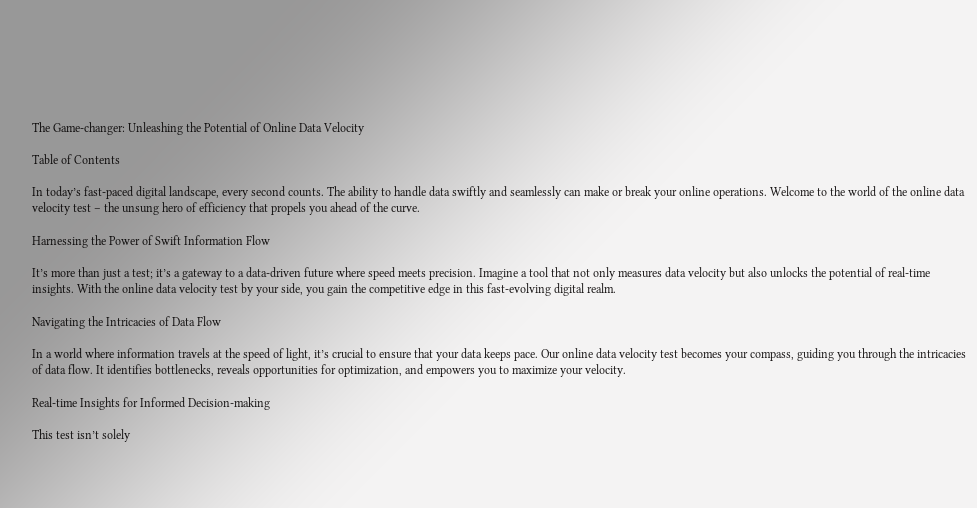The Game-changer: Unleashing the Potential of Online Data Velocity

Table of Contents

In today’s fast-paced digital landscape, every second counts. The ability to handle data swiftly and seamlessly can make or break your online operations. Welcome to the world of the online data velocity test – the unsung hero of efficiency that propels you ahead of the curve.

Harnessing the Power of Swift Information Flow

It’s more than just a test; it’s a gateway to a data-driven future where speed meets precision. Imagine a tool that not only measures data velocity but also unlocks the potential of real-time insights. With the online data velocity test by your side, you gain the competitive edge in this fast-evolving digital realm.

Navigating the Intricacies of Data Flow

In a world where information travels at the speed of light, it’s crucial to ensure that your data keeps pace. Our online data velocity test becomes your compass, guiding you through the intricacies of data flow. It identifies bottlenecks, reveals opportunities for optimization, and empowers you to maximize your velocity.

Real-time Insights for Informed Decision-making

This test isn’t solely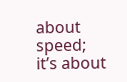about speed; it’s about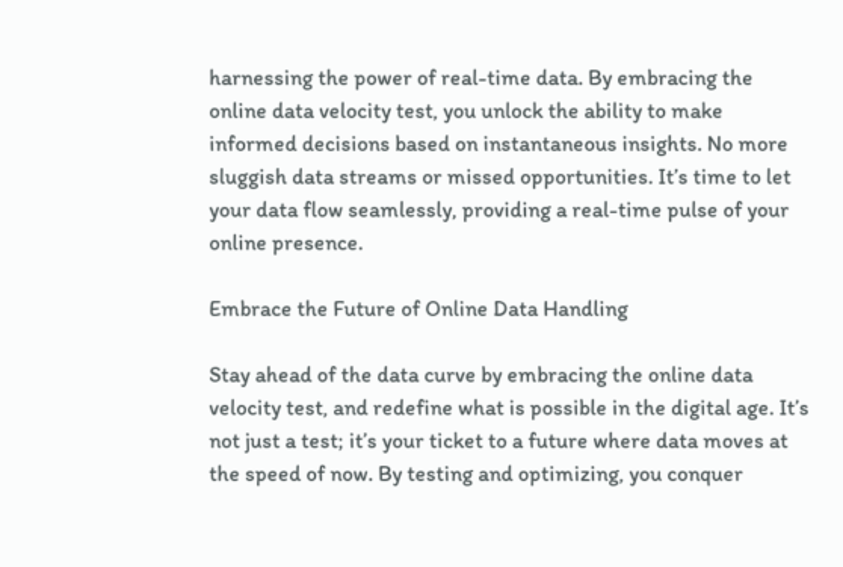harnessing the power of real-time data. By embracing the online data velocity test, you unlock the ability to make informed decisions based on instantaneous insights. No more sluggish data streams or missed opportunities. It’s time to let your data flow seamlessly, providing a real-time pulse of your online presence.

Embrace the Future of Online Data Handling

Stay ahead of the data curve by embracing the online data velocity test, and redefine what is possible in the digital age. It’s not just a test; it’s your ticket to a future where data moves at the speed of now. By testing and optimizing, you conquer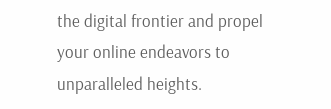the digital frontier and propel your online endeavors to unparalleled heights.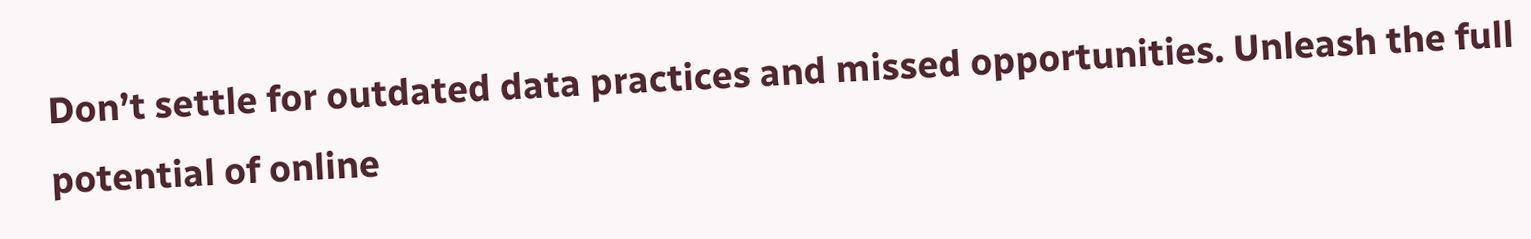Don’t settle for outdated data practices and missed opportunities. Unleash the full potential of online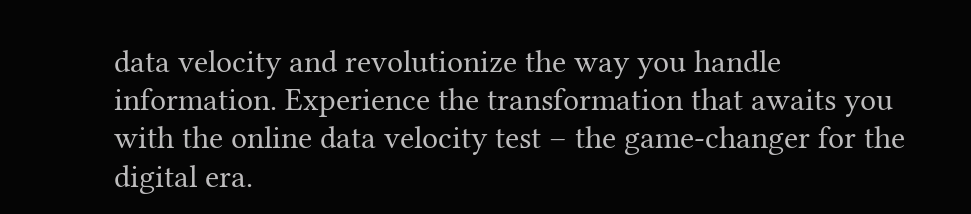data velocity and revolutionize the way you handle information. Experience the transformation that awaits you with the online data velocity test – the game-changer for the digital era.